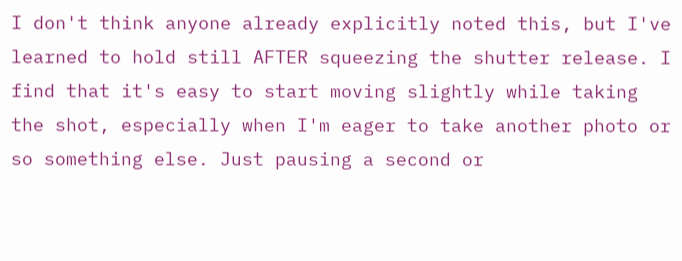I don't think anyone already explicitly noted this, but I've learned to hold still AFTER squeezing the shutter release. I find that it's easy to start moving slightly while taking the shot, especially when I'm eager to take another photo or so something else. Just pausing a second or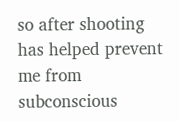so after shooting has helped prevent me from subconscious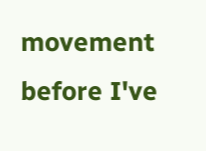movement before I've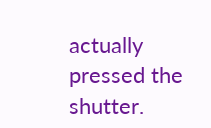actually pressed the shutter.